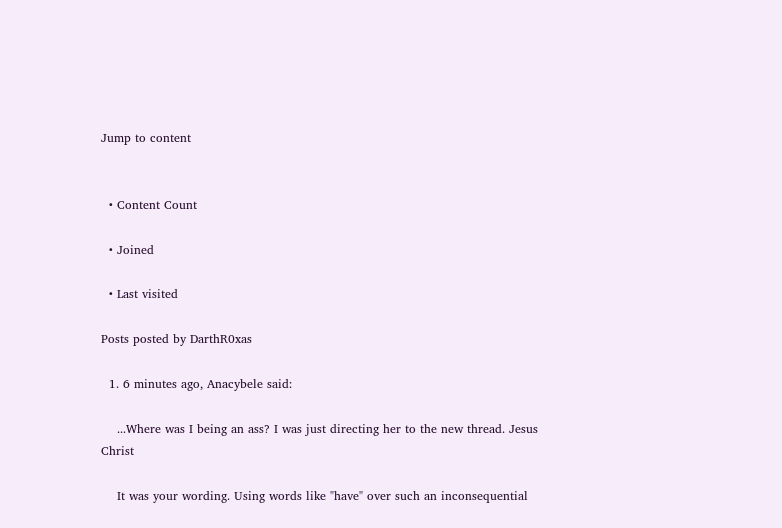Jump to content


  • Content Count

  • Joined

  • Last visited

Posts posted by DarthR0xas

  1. 6 minutes ago, Anacybele said:

    ...Where was I being an ass? I was just directing her to the new thread. Jesus Christ

    It was your wording. Using words like "have" over such an inconsequential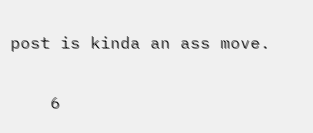post is kinda an ass move.

    6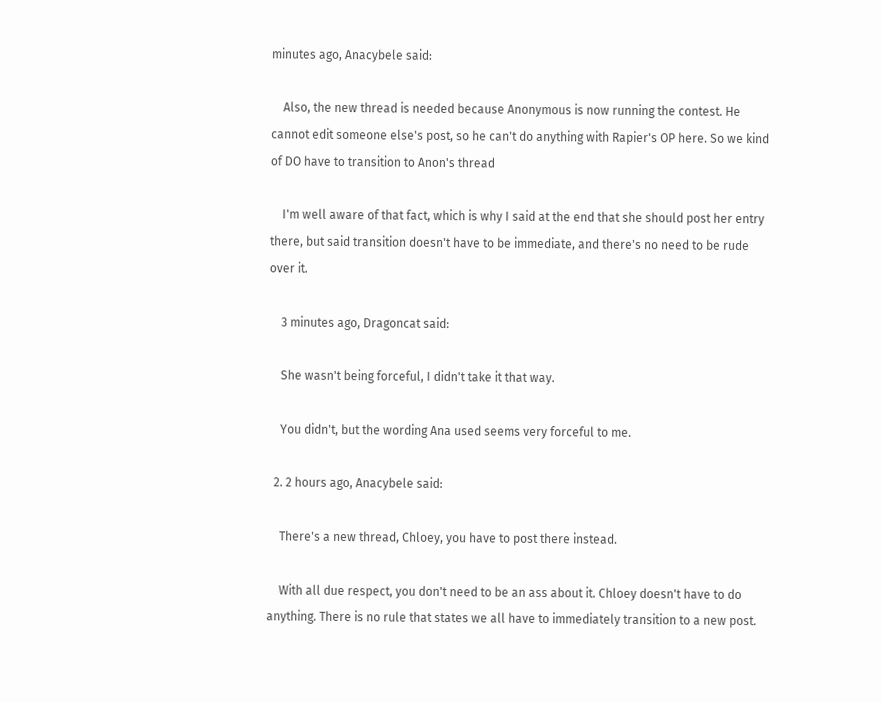minutes ago, Anacybele said:

    Also, the new thread is needed because Anonymous is now running the contest. He cannot edit someone else's post, so he can't do anything with Rapier's OP here. So we kind of DO have to transition to Anon's thread

    I'm well aware of that fact, which is why I said at the end that she should post her entry there, but said transition doesn't have to be immediate, and there's no need to be rude over it.

    3 minutes ago, Dragoncat said:

    She wasn't being forceful, I didn't take it that way.

    You didn't, but the wording Ana used seems very forceful to me.

  2. 2 hours ago, Anacybele said:

    There's a new thread, Chloey, you have to post there instead.

    With all due respect, you don't need to be an ass about it. Chloey doesn't have to do anything. There is no rule that states we all have to immediately transition to a new post.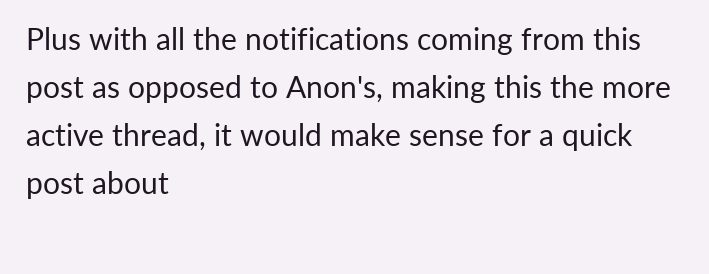Plus with all the notifications coming from this post as opposed to Anon's, making this the more active thread, it would make sense for a quick post about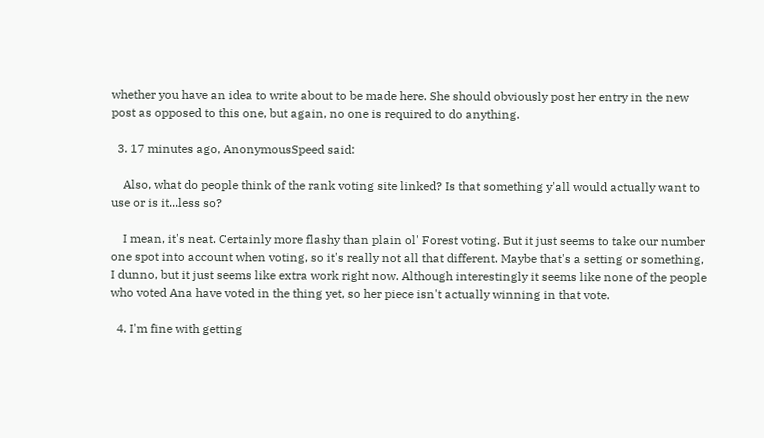whether you have an idea to write about to be made here. She should obviously post her entry in the new post as opposed to this one, but again, no one is required to do anything.

  3. 17 minutes ago, AnonymousSpeed said:

    Also, what do people think of the rank voting site linked? Is that something y'all would actually want to use or is it...less so?

    I mean, it's neat. Certainly more flashy than plain ol' Forest voting. But it just seems to take our number one spot into account when voting, so it's really not all that different. Maybe that's a setting or something, I dunno, but it just seems like extra work right now. Although interestingly it seems like none of the people who voted Ana have voted in the thing yet, so her piece isn't actually winning in that vote.

  4. I'm fine with getting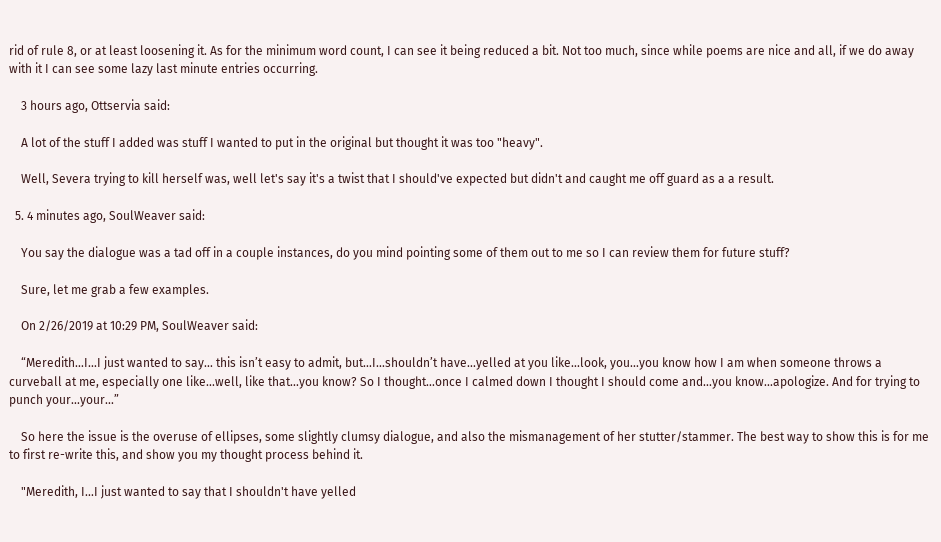rid of rule 8, or at least loosening it. As for the minimum word count, I can see it being reduced a bit. Not too much, since while poems are nice and all, if we do away with it I can see some lazy last minute entries occurring.

    3 hours ago, Ottservia said:

    A lot of the stuff I added was stuff I wanted to put in the original but thought it was too "heavy".

    Well, Severa trying to kill herself was, well let's say it's a twist that I should've expected but didn't and caught me off guard as a a result.

  5. 4 minutes ago, SoulWeaver said:

    You say the dialogue was a tad off in a couple instances, do you mind pointing some of them out to me so I can review them for future stuff?

    Sure, let me grab a few examples.

    On 2/26/2019 at 10:29 PM, SoulWeaver said:

    “Meredith...I...I just wanted to say... this isn’t easy to admit, but...I...shouldn’t have...yelled at you like...look, you...you know how I am when someone throws a curveball at me, especially one like...well, like that...you know? So I thought...once I calmed down I thought I should come and...you know...apologize. And for trying to punch your...your...”

    So here the issue is the overuse of ellipses, some slightly clumsy dialogue, and also the mismanagement of her stutter/stammer. The best way to show this is for me to first re-write this, and show you my thought process behind it.

    "Meredith, I...I just wanted to say that I shouldn't have yelled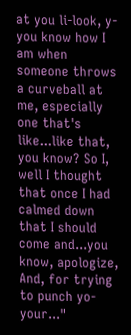at you li-look, y-you know how I am when someone throws a curveball at me, especially one that's like...like that, you know? So I, well I thought that once I had calmed down that I should come and...you know, apologize, And, for trying to punch yo-your..."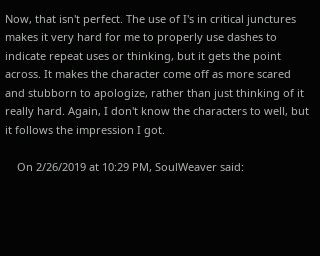Now, that isn't perfect. The use of I's in critical junctures makes it very hard for me to properly use dashes to indicate repeat uses or thinking, but it gets the point across. It makes the character come off as more scared and stubborn to apologize, rather than just thinking of it really hard. Again, I don't know the characters to well, but it follows the impression I got.

    On 2/26/2019 at 10:29 PM, SoulWeaver said: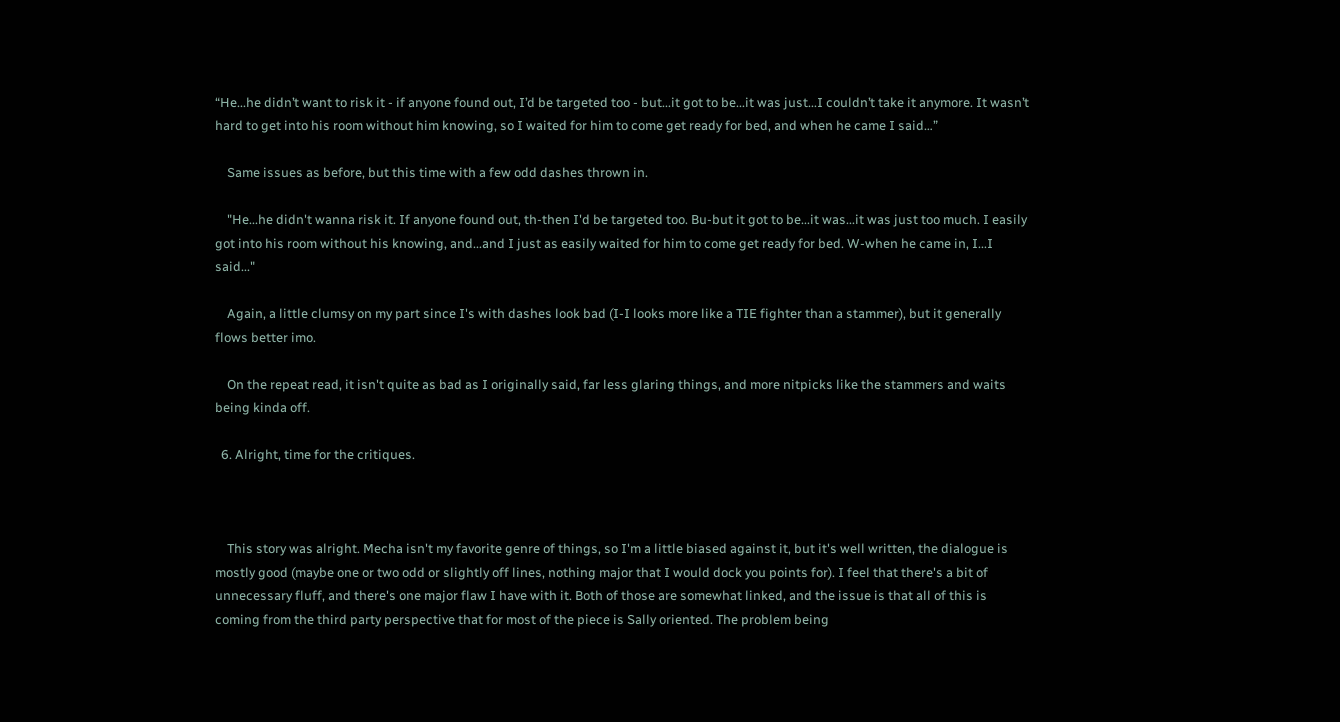“He...he didn’t want to risk it - if anyone found out, I’d be targeted too - but...it got to be...it was just...I couldn’t take it anymore. It wasn’t hard to get into his room without him knowing, so I waited for him to come get ready for bed, and when he came I said…”

    Same issues as before, but this time with a few odd dashes thrown in.

    "He...he didn't wanna risk it. If anyone found out, th-then I'd be targeted too. Bu-but it got to be...it was...it was just too much. I easily got into his room without his knowing, and...and I just as easily waited for him to come get ready for bed. W-when he came in, I...I said..."

    Again, a little clumsy on my part since I's with dashes look bad (I-I looks more like a TIE fighter than a stammer), but it generally flows better imo.

    On the repeat read, it isn't quite as bad as I originally said, far less glaring things, and more nitpicks like the stammers and waits being kinda off.

  6. Alright, time for the critiques.



    This story was alright. Mecha isn't my favorite genre of things, so I'm a little biased against it, but it's well written, the dialogue is mostly good (maybe one or two odd or slightly off lines, nothing major that I would dock you points for). I feel that there's a bit of unnecessary fluff, and there's one major flaw I have with it. Both of those are somewhat linked, and the issue is that all of this is coming from the third party perspective that for most of the piece is Sally oriented. The problem being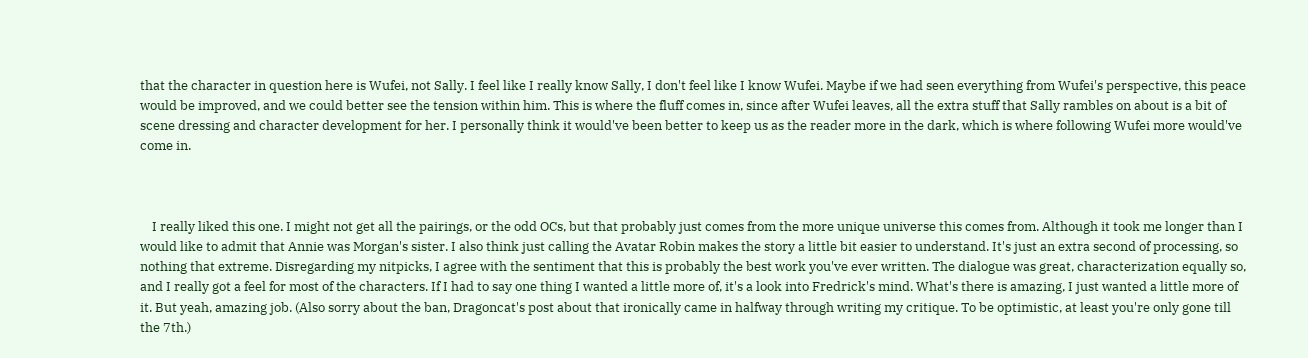that the character in question here is Wufei, not Sally. I feel like I really know Sally, I don't feel like I know Wufei. Maybe if we had seen everything from Wufei's perspective, this peace would be improved, and we could better see the tension within him. This is where the fluff comes in, since after Wufei leaves, all the extra stuff that Sally rambles on about is a bit of scene dressing and character development for her. I personally think it would've been better to keep us as the reader more in the dark, which is where following Wufei more would've come in.



    I really liked this one. I might not get all the pairings, or the odd OCs, but that probably just comes from the more unique universe this comes from. Although it took me longer than I would like to admit that Annie was Morgan's sister. I also think just calling the Avatar Robin makes the story a little bit easier to understand. It's just an extra second of processing, so nothing that extreme. Disregarding my nitpicks, I agree with the sentiment that this is probably the best work you've ever written. The dialogue was great, characterization equally so, and I really got a feel for most of the characters. If I had to say one thing I wanted a little more of, it's a look into Fredrick's mind. What's there is amazing, I just wanted a little more of it. But yeah, amazing job. (Also sorry about the ban, Dragoncat's post about that ironically came in halfway through writing my critique. To be optimistic, at least you're only gone till the 7th.)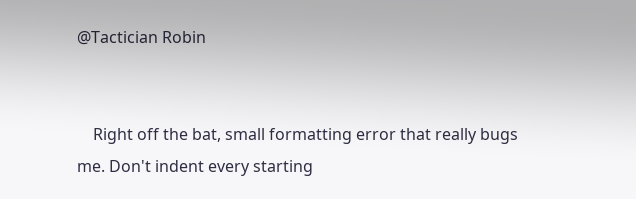@Tactician Robin


    Right off the bat, small formatting error that really bugs me. Don't indent every starting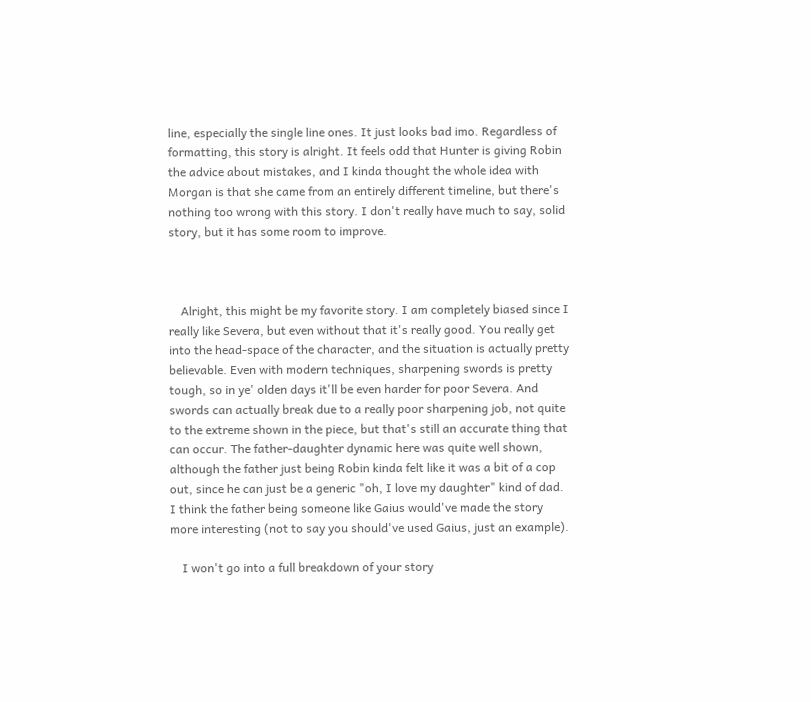line, especially the single line ones. It just looks bad imo. Regardless of formatting, this story is alright. It feels odd that Hunter is giving Robin the advice about mistakes, and I kinda thought the whole idea with Morgan is that she came from an entirely different timeline, but there's nothing too wrong with this story. I don't really have much to say, solid story, but it has some room to improve.



    Alright, this might be my favorite story. I am completely biased since I really like Severa, but even without that it's really good. You really get into the head-space of the character, and the situation is actually pretty believable. Even with modern techniques, sharpening swords is pretty tough, so in ye' olden days it'll be even harder for poor Severa. And swords can actually break due to a really poor sharpening job, not quite to the extreme shown in the piece, but that's still an accurate thing that can occur. The father-daughter dynamic here was quite well shown, although the father just being Robin kinda felt like it was a bit of a cop out, since he can just be a generic "oh, I love my daughter" kind of dad. I think the father being someone like Gaius would've made the story more interesting (not to say you should've used Gaius, just an example).

    I won't go into a full breakdown of your story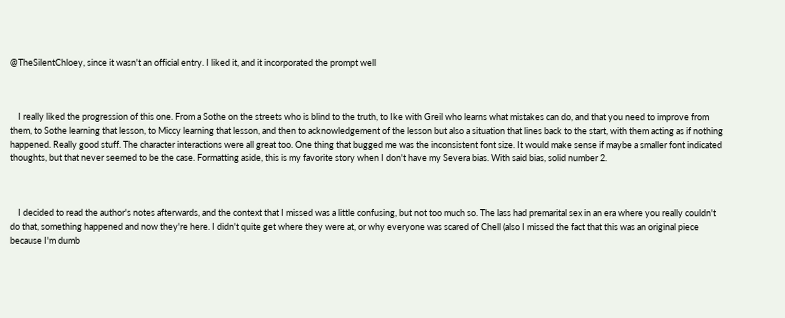@TheSilentChloey, since it wasn't an official entry. I liked it, and it incorporated the prompt well



    I really liked the progression of this one. From a Sothe on the streets who is blind to the truth, to Ike with Greil who learns what mistakes can do, and that you need to improve from them, to Sothe learning that lesson, to Miccy learning that lesson, and then to acknowledgement of the lesson but also a situation that lines back to the start, with them acting as if nothing happened. Really good stuff. The character interactions were all great too. One thing that bugged me was the inconsistent font size. It would make sense if maybe a smaller font indicated thoughts, but that never seemed to be the case. Formatting aside, this is my favorite story when I don't have my Severa bias. With said bias, solid number 2.



    I decided to read the author's notes afterwards, and the context that I missed was a little confusing, but not too much so. The lass had premarital sex in an era where you really couldn't do that, something happened and now they're here. I didn't quite get where they were at, or why everyone was scared of Chell (also I missed the fact that this was an original piece because I'm dumb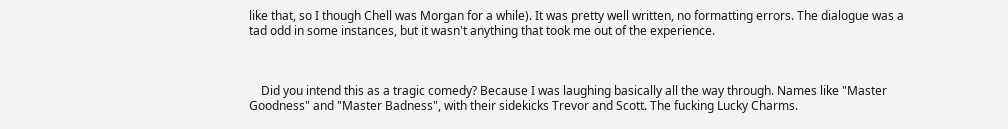like that, so I though Chell was Morgan for a while). It was pretty well written, no formatting errors. The dialogue was a tad odd in some instances, but it wasn't anything that took me out of the experience.



    Did you intend this as a tragic comedy? Because I was laughing basically all the way through. Names like "Master Goodness" and "Master Badness", with their sidekicks Trevor and Scott. The fucking Lucky Charms.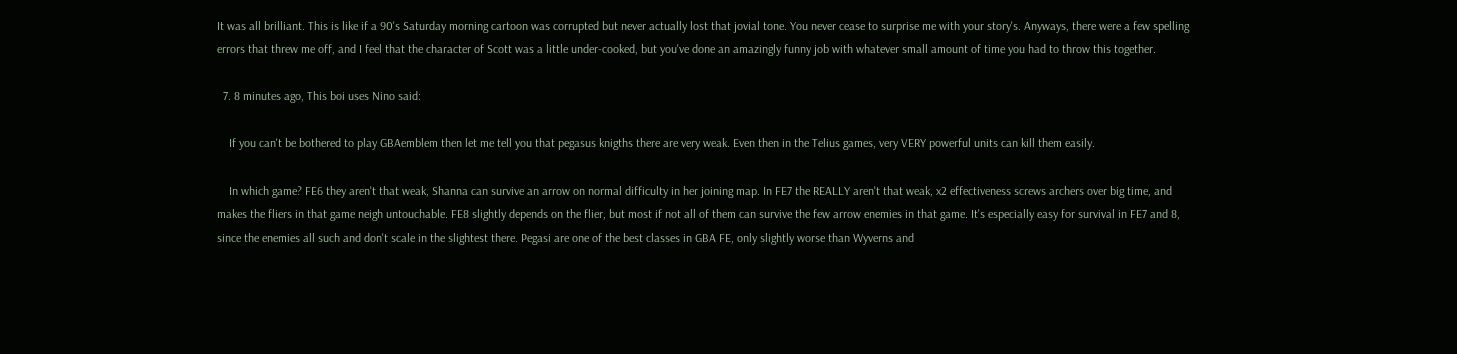It was all brilliant. This is like if a 90's Saturday morning cartoon was corrupted but never actually lost that jovial tone. You never cease to surprise me with your story's. Anyways, there were a few spelling errors that threw me off, and I feel that the character of Scott was a little under-cooked, but you've done an amazingly funny job with whatever small amount of time you had to throw this together.

  7. 8 minutes ago, This boi uses Nino said:

    If you can't be bothered to play GBAemblem then let me tell you that pegasus knigths there are very weak. Even then in the Telius games, very VERY powerful units can kill them easily.

    In which game? FE6 they aren't that weak, Shanna can survive an arrow on normal difficulty in her joining map. In FE7 the REALLY aren't that weak, x2 effectiveness screws archers over big time, and makes the fliers in that game neigh untouchable. FE8 slightly depends on the flier, but most if not all of them can survive the few arrow enemies in that game. It's especially easy for survival in FE7 and 8, since the enemies all such and don't scale in the slightest there. Pegasi are one of the best classes in GBA FE, only slightly worse than Wyverns and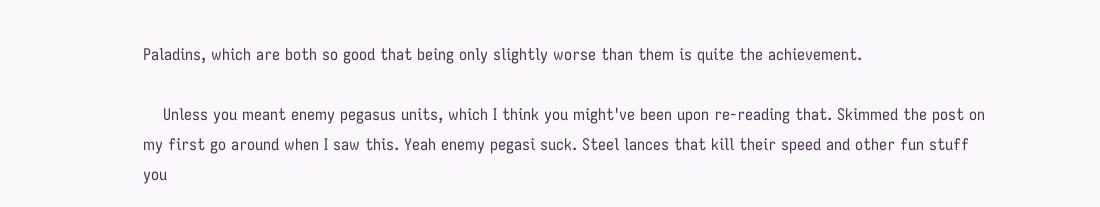Paladins, which are both so good that being only slightly worse than them is quite the achievement.

    Unless you meant enemy pegasus units, which I think you might've been upon re-reading that. Skimmed the post on my first go around when I saw this. Yeah enemy pegasi suck. Steel lances that kill their speed and other fun stuff you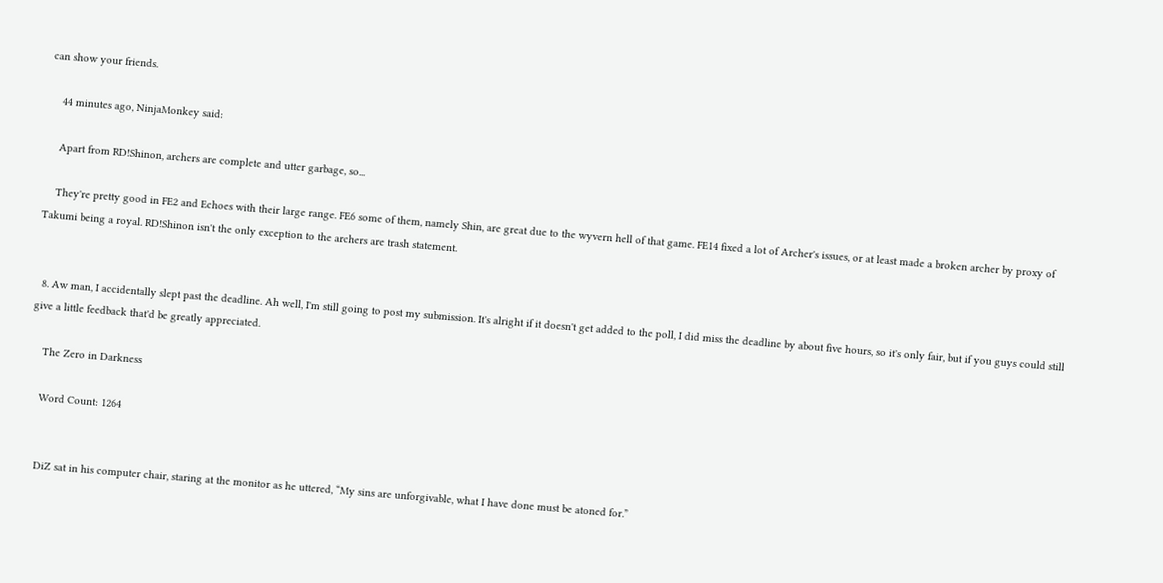can show your friends.

    44 minutes ago, NinjaMonkey said:

    Apart from RD!Shinon, archers are complete and utter garbage, so...

    They're pretty good in FE2 and Echoes with their large range. FE6 some of them, namely Shin, are great due to the wyvern hell of that game. FE14 fixed a lot of Archer's issues, or at least made a broken archer by proxy of Takumi being a royal. RD!Shinon isn't the only exception to the archers are trash statement.


  8. Aw man, I accidentally slept past the deadline. Ah well, I'm still going to post my submission. It's alright if it doesn't get added to the poll, I did miss the deadline by about five hours, so it's only fair, but if you guys could still give a little feedback that'd be greatly appreciated.

    The Zero in Darkness

    Word Count: 1264


    DiZ sat in his computer chair, staring at the monitor as he uttered, “My sins are unforgivable, what I have done must be atoned for.”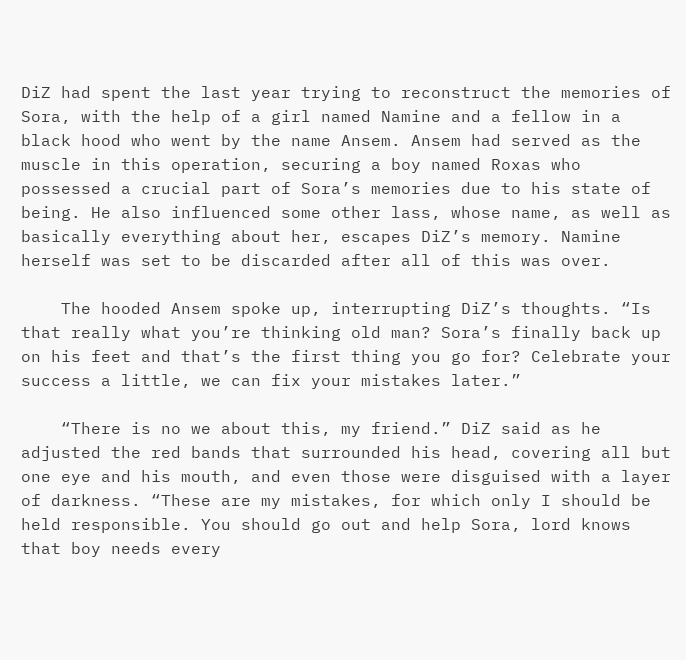DiZ had spent the last year trying to reconstruct the memories of Sora, with the help of a girl named Namine and a fellow in a black hood who went by the name Ansem. Ansem had served as the muscle in this operation, securing a boy named Roxas who possessed a crucial part of Sora’s memories due to his state of being. He also influenced some other lass, whose name, as well as basically everything about her, escapes DiZ’s memory. Namine herself was set to be discarded after all of this was over.

    The hooded Ansem spoke up, interrupting DiZ’s thoughts. “Is that really what you’re thinking old man? Sora’s finally back up on his feet and that’s the first thing you go for? Celebrate your success a little, we can fix your mistakes later.”

    “There is no we about this, my friend.” DiZ said as he adjusted the red bands that surrounded his head, covering all but one eye and his mouth, and even those were disguised with a layer of darkness. “These are my mistakes, for which only I should be held responsible. You should go out and help Sora, lord knows that boy needs every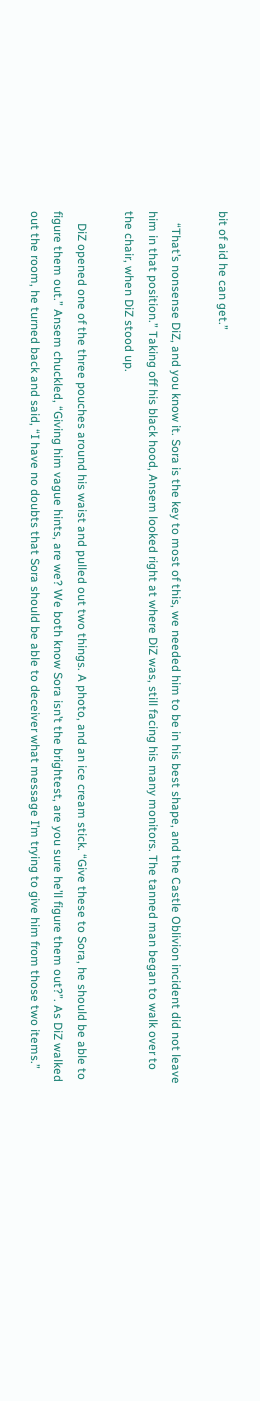bit of aid he can get.”

    “That’s nonsense DiZ, and you know it. Sora is the key to most of this, we needed him to be in his best shape, and the Castle Oblivion incident did not leave him in that position.” Taking off his black hood, Ansem looked right at where DiZ was, still facing his many monitors. The tanned man began to walk over to the chair, when DiZ stood up.

    DiZ opened one of the three pouches around his waist and pulled out two things. A photo, and an ice cream stick. “Give these to Sora, he should be able to figure them out.” Ansem chuckled, “Giving him vague hints, are we? We both know Sora isn’t the brightest, are you sure he’ll figure them out?”. As DiZ walked out the room, he turned back and said, “I have no doubts that Sora should be able to deceiver what message I’m trying to give him from those two items.”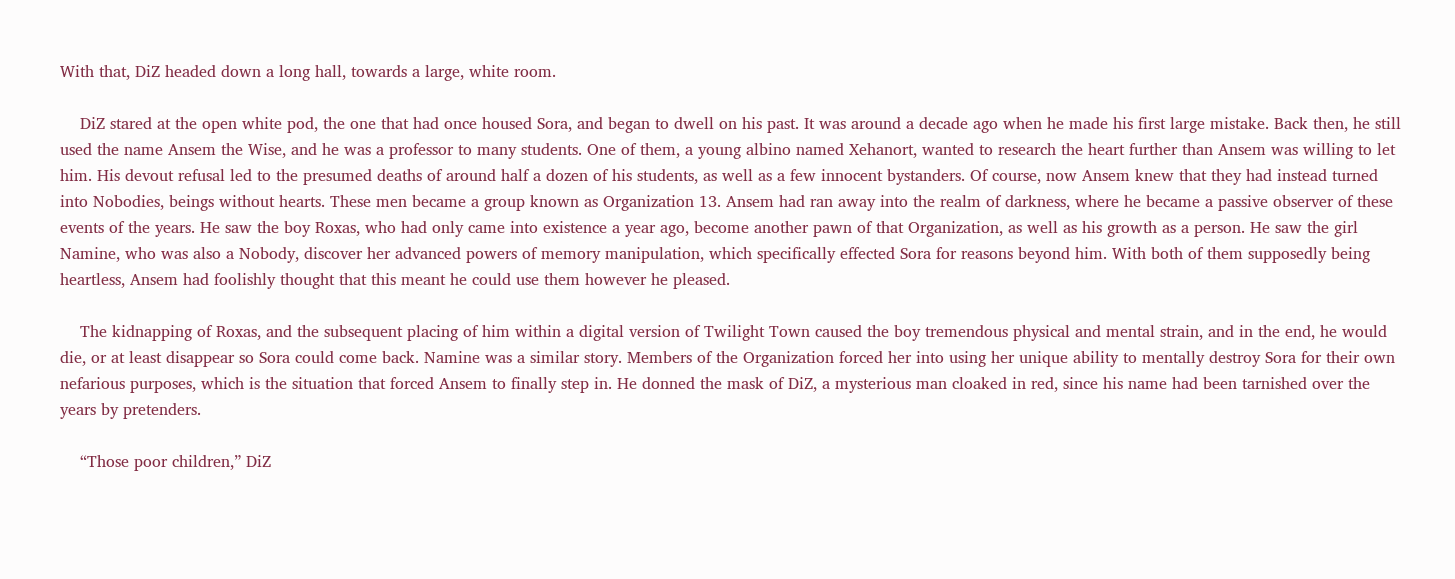With that, DiZ headed down a long hall, towards a large, white room.

    DiZ stared at the open white pod, the one that had once housed Sora, and began to dwell on his past. It was around a decade ago when he made his first large mistake. Back then, he still used the name Ansem the Wise, and he was a professor to many students. One of them, a young albino named Xehanort, wanted to research the heart further than Ansem was willing to let him. His devout refusal led to the presumed deaths of around half a dozen of his students, as well as a few innocent bystanders. Of course, now Ansem knew that they had instead turned into Nobodies, beings without hearts. These men became a group known as Organization 13. Ansem had ran away into the realm of darkness, where he became a passive observer of these events of the years. He saw the boy Roxas, who had only came into existence a year ago, become another pawn of that Organization, as well as his growth as a person. He saw the girl Namine, who was also a Nobody, discover her advanced powers of memory manipulation, which specifically effected Sora for reasons beyond him. With both of them supposedly being heartless, Ansem had foolishly thought that this meant he could use them however he pleased.

    The kidnapping of Roxas, and the subsequent placing of him within a digital version of Twilight Town caused the boy tremendous physical and mental strain, and in the end, he would die, or at least disappear so Sora could come back. Namine was a similar story. Members of the Organization forced her into using her unique ability to mentally destroy Sora for their own nefarious purposes, which is the situation that forced Ansem to finally step in. He donned the mask of DiZ, a mysterious man cloaked in red, since his name had been tarnished over the years by pretenders.

    “Those poor children,” DiZ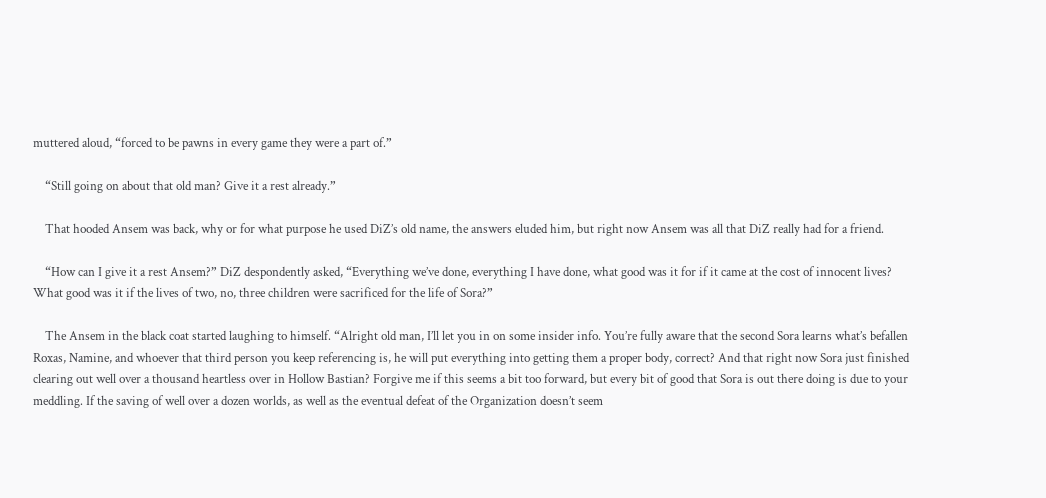muttered aloud, “forced to be pawns in every game they were a part of.”

    “Still going on about that old man? Give it a rest already.”

    That hooded Ansem was back, why or for what purpose he used DiZ’s old name, the answers eluded him, but right now Ansem was all that DiZ really had for a friend.

    “How can I give it a rest Ansem?” DiZ despondently asked, “Everything we’ve done, everything I have done, what good was it for if it came at the cost of innocent lives? What good was it if the lives of two, no, three children were sacrificed for the life of Sora?”

    The Ansem in the black coat started laughing to himself. “Alright old man, I’ll let you in on some insider info. You’re fully aware that the second Sora learns what’s befallen Roxas, Namine, and whoever that third person you keep referencing is, he will put everything into getting them a proper body, correct? And that right now Sora just finished clearing out well over a thousand heartless over in Hollow Bastian? Forgive me if this seems a bit too forward, but every bit of good that Sora is out there doing is due to your meddling. If the saving of well over a dozen worlds, as well as the eventual defeat of the Organization doesn’t seem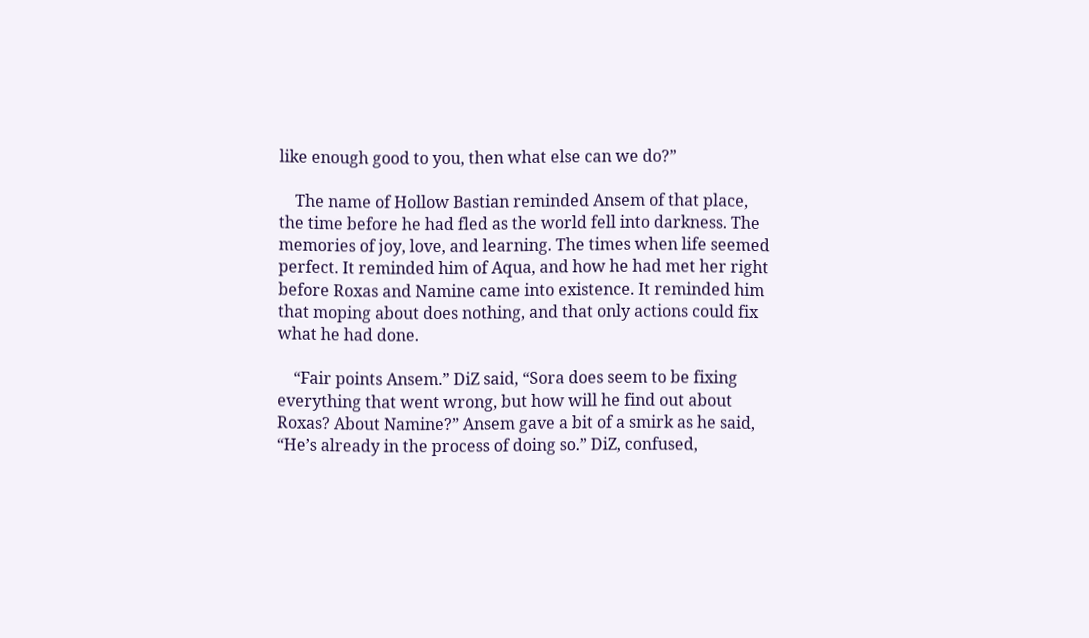like enough good to you, then what else can we do?”

    The name of Hollow Bastian reminded Ansem of that place, the time before he had fled as the world fell into darkness. The memories of joy, love, and learning. The times when life seemed perfect. It reminded him of Aqua, and how he had met her right before Roxas and Namine came into existence. It reminded him that moping about does nothing, and that only actions could fix what he had done.

    “Fair points Ansem.” DiZ said, “Sora does seem to be fixing everything that went wrong, but how will he find out about Roxas? About Namine?” Ansem gave a bit of a smirk as he said, “He’s already in the process of doing so.” DiZ, confused,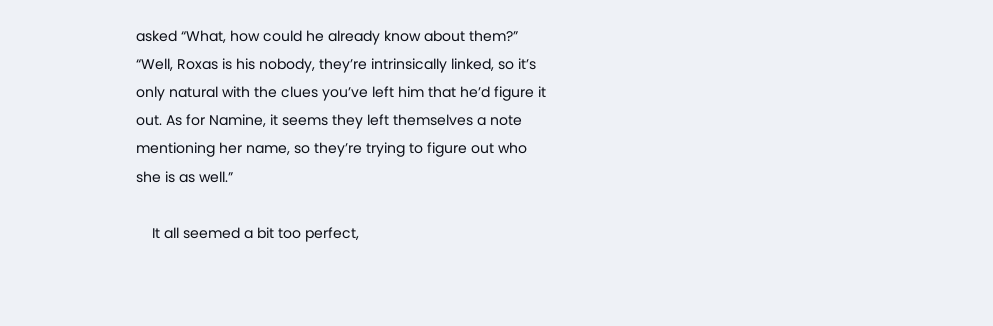asked “What, how could he already know about them?” “Well, Roxas is his nobody, they’re intrinsically linked, so it’s only natural with the clues you’ve left him that he’d figure it out. As for Namine, it seems they left themselves a note mentioning her name, so they’re trying to figure out who she is as well.”

    It all seemed a bit too perfect,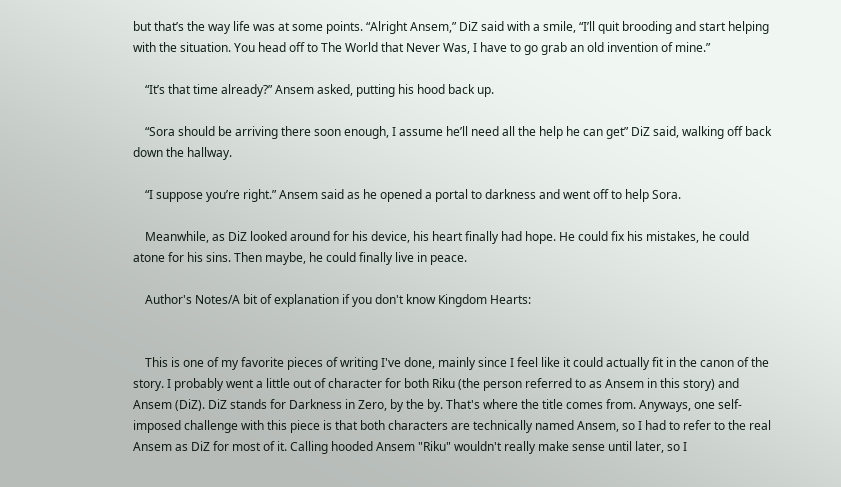but that’s the way life was at some points. “Alright Ansem,” DiZ said with a smile, “I’ll quit brooding and start helping with the situation. You head off to The World that Never Was, I have to go grab an old invention of mine.”

    “It’s that time already?” Ansem asked, putting his hood back up.

    “Sora should be arriving there soon enough, I assume he’ll need all the help he can get” DiZ said, walking off back down the hallway.

    “I suppose you’re right.” Ansem said as he opened a portal to darkness and went off to help Sora.

    Meanwhile, as DiZ looked around for his device, his heart finally had hope. He could fix his mistakes, he could atone for his sins. Then maybe, he could finally live in peace.

    Author's Notes/A bit of explanation if you don't know Kingdom Hearts:


    This is one of my favorite pieces of writing I've done, mainly since I feel like it could actually fit in the canon of the story. I probably went a little out of character for both Riku (the person referred to as Ansem in this story) and Ansem (DiZ). DiZ stands for Darkness in Zero, by the by. That's where the title comes from. Anyways, one self-imposed challenge with this piece is that both characters are technically named Ansem, so I had to refer to the real Ansem as DiZ for most of it. Calling hooded Ansem "Riku" wouldn't really make sense until later, so I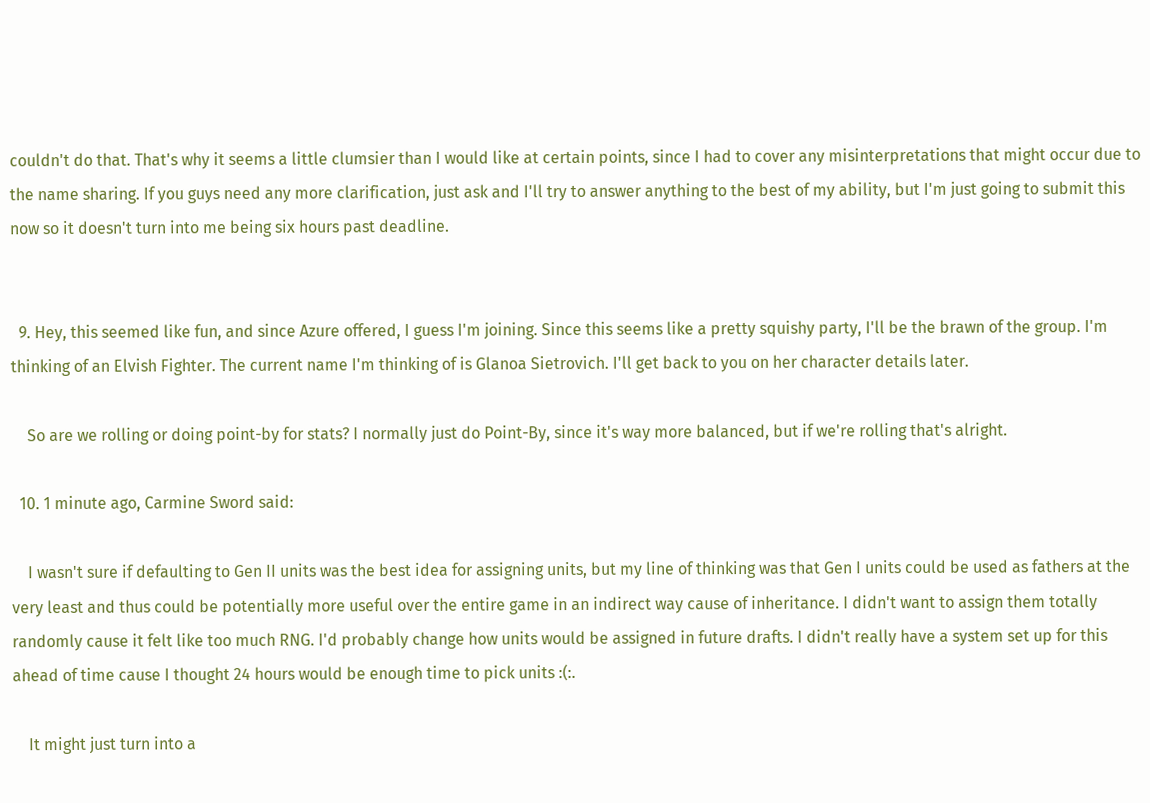couldn't do that. That's why it seems a little clumsier than I would like at certain points, since I had to cover any misinterpretations that might occur due to the name sharing. If you guys need any more clarification, just ask and I'll try to answer anything to the best of my ability, but I'm just going to submit this now so it doesn't turn into me being six hours past deadline.


  9. Hey, this seemed like fun, and since Azure offered, I guess I'm joining. Since this seems like a pretty squishy party, I'll be the brawn of the group. I'm thinking of an Elvish Fighter. The current name I'm thinking of is Glanoa Sietrovich. I'll get back to you on her character details later.

    So are we rolling or doing point-by for stats? I normally just do Point-By, since it's way more balanced, but if we're rolling that's alright.

  10. 1 minute ago, Carmine Sword said:

    I wasn't sure if defaulting to Gen II units was the best idea for assigning units, but my line of thinking was that Gen I units could be used as fathers at the very least and thus could be potentially more useful over the entire game in an indirect way cause of inheritance. I didn't want to assign them totally randomly cause it felt like too much RNG. I'd probably change how units would be assigned in future drafts. I didn't really have a system set up for this ahead of time cause I thought 24 hours would be enough time to pick units :(:.

    It might just turn into a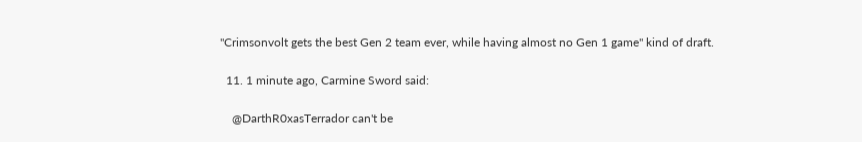"Crimsonvolt gets the best Gen 2 team ever, while having almost no Gen 1 game" kind of draft.

  11. 1 minute ago, Carmine Sword said:

    @DarthR0xasTerrador can't be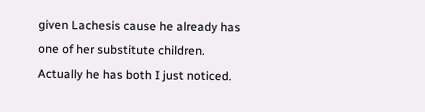given Lachesis cause he already has one of her substitute children. Actually he has both I just noticed.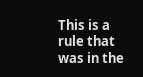This is a rule that was in the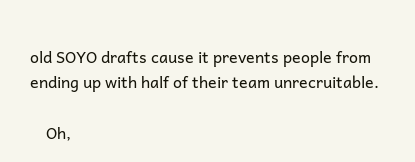old SOYO drafts cause it prevents people from ending up with half of their team unrecruitable.

    Oh,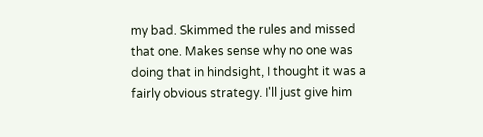my bad. Skimmed the rules and missed that one. Makes sense why no one was doing that in hindsight, I thought it was a fairly obvious strategy. I'll just give him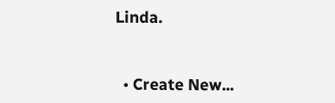Linda.


  • Create New...